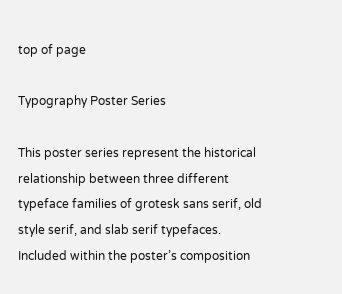top of page

Typography Poster Series

This poster series represent the historical relationship between three different typeface families of grotesk sans serif, old style serif, and slab serif typefaces. Included within the poster’s composition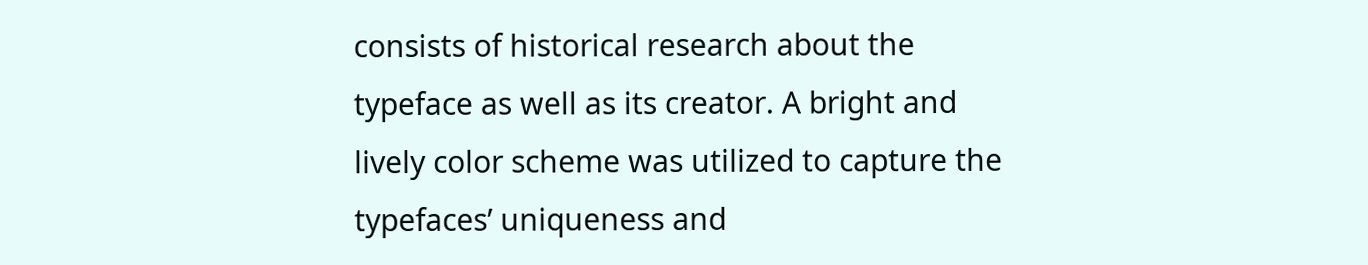consists of historical research about the typeface as well as its creator. A bright and lively color scheme was utilized to capture the typefaces’ uniqueness and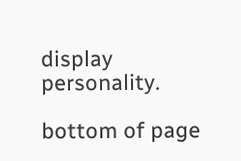display personality.

bottom of page